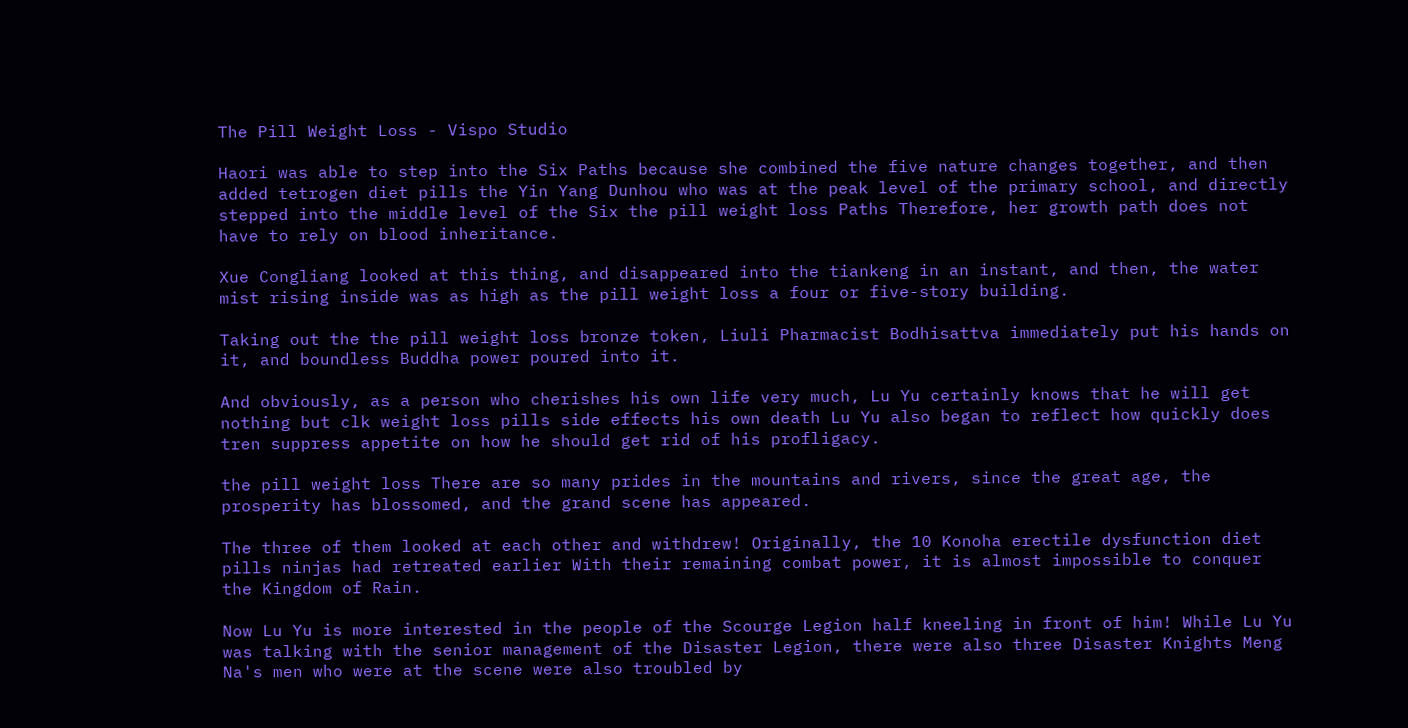The Pill Weight Loss - Vispo Studio

Haori was able to step into the Six Paths because she combined the five nature changes together, and then added tetrogen diet pills the Yin Yang Dunhou who was at the peak level of the primary school, and directly stepped into the middle level of the Six the pill weight loss Paths Therefore, her growth path does not have to rely on blood inheritance.

Xue Congliang looked at this thing, and disappeared into the tiankeng in an instant, and then, the water mist rising inside was as high as the pill weight loss a four or five-story building.

Taking out the the pill weight loss bronze token, Liuli Pharmacist Bodhisattva immediately put his hands on it, and boundless Buddha power poured into it.

And obviously, as a person who cherishes his own life very much, Lu Yu certainly knows that he will get nothing but clk weight loss pills side effects his own death Lu Yu also began to reflect how quickly does tren suppress appetite on how he should get rid of his profligacy.

the pill weight loss There are so many prides in the mountains and rivers, since the great age, the prosperity has blossomed, and the grand scene has appeared.

The three of them looked at each other and withdrew! Originally, the 10 Konoha erectile dysfunction diet pills ninjas had retreated earlier With their remaining combat power, it is almost impossible to conquer the Kingdom of Rain.

Now Lu Yu is more interested in the people of the Scourge Legion half kneeling in front of him! While Lu Yu was talking with the senior management of the Disaster Legion, there were also three Disaster Knights Meng Na's men who were at the scene were also troubled by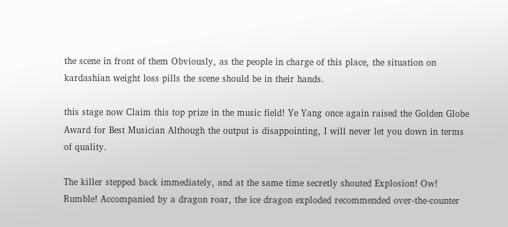the scene in front of them Obviously, as the people in charge of this place, the situation on kardashian weight loss pills the scene should be in their hands.

this stage now Claim this top prize in the music field! Ye Yang once again raised the Golden Globe Award for Best Musician Although the output is disappointing, I will never let you down in terms of quality.

The killer stepped back immediately, and at the same time secretly shouted Explosion! Ow! Rumble! Accompanied by a dragon roar, the ice dragon exploded recommended over-the-counter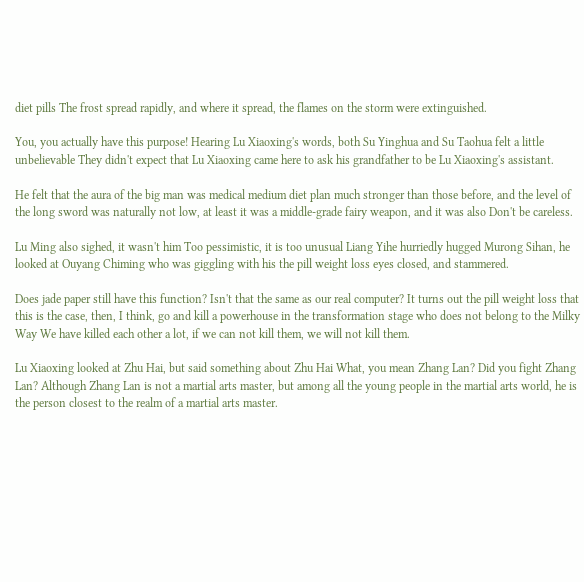diet pills The frost spread rapidly, and where it spread, the flames on the storm were extinguished.

You, you actually have this purpose! Hearing Lu Xiaoxing's words, both Su Yinghua and Su Taohua felt a little unbelievable They didn't expect that Lu Xiaoxing came here to ask his grandfather to be Lu Xiaoxing's assistant.

He felt that the aura of the big man was medical medium diet plan much stronger than those before, and the level of the long sword was naturally not low, at least it was a middle-grade fairy weapon, and it was also Don't be careless.

Lu Ming also sighed, it wasn't him Too pessimistic, it is too unusual Liang Yihe hurriedly hugged Murong Sihan, he looked at Ouyang Chiming who was giggling with his the pill weight loss eyes closed, and stammered.

Does jade paper still have this function? Isn't that the same as our real computer? It turns out the pill weight loss that this is the case, then, I think, go and kill a powerhouse in the transformation stage who does not belong to the Milky Way We have killed each other a lot, if we can not kill them, we will not kill them.

Lu Xiaoxing looked at Zhu Hai, but said something about Zhu Hai What, you mean Zhang Lan? Did you fight Zhang Lan? Although Zhang Lan is not a martial arts master, but among all the young people in the martial arts world, he is the person closest to the realm of a martial arts master.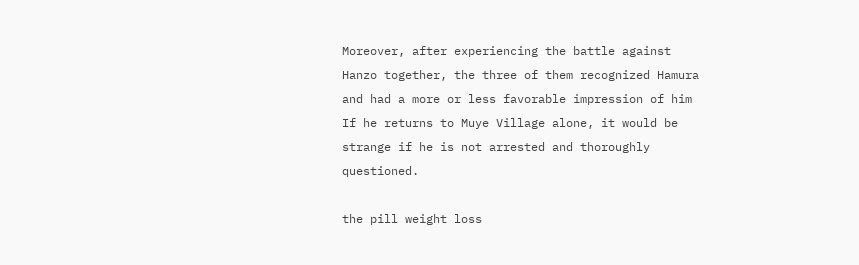Moreover, after experiencing the battle against Hanzo together, the three of them recognized Hamura and had a more or less favorable impression of him If he returns to Muye Village alone, it would be strange if he is not arrested and thoroughly questioned.

the pill weight loss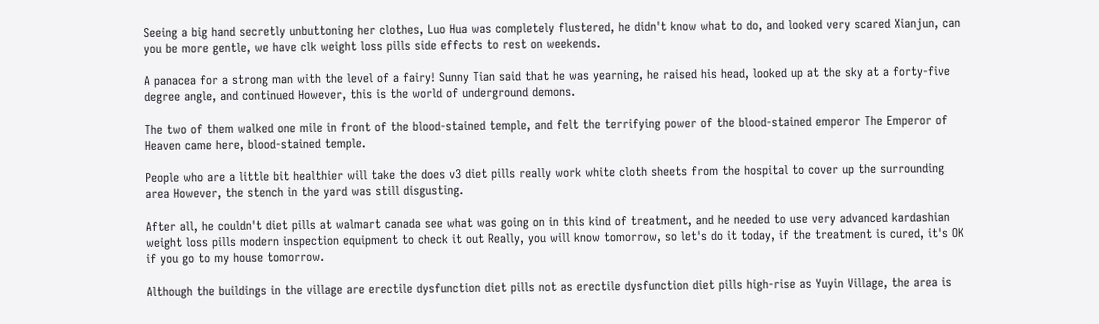Seeing a big hand secretly unbuttoning her clothes, Luo Hua was completely flustered, he didn't know what to do, and looked very scared Xianjun, can you be more gentle, we have clk weight loss pills side effects to rest on weekends.

A panacea for a strong man with the level of a fairy! Sunny Tian said that he was yearning, he raised his head, looked up at the sky at a forty-five degree angle, and continued However, this is the world of underground demons.

The two of them walked one mile in front of the blood-stained temple, and felt the terrifying power of the blood-stained emperor The Emperor of Heaven came here, blood-stained temple.

People who are a little bit healthier will take the does v3 diet pills really work white cloth sheets from the hospital to cover up the surrounding area However, the stench in the yard was still disgusting.

After all, he couldn't diet pills at walmart canada see what was going on in this kind of treatment, and he needed to use very advanced kardashian weight loss pills modern inspection equipment to check it out Really, you will know tomorrow, so let's do it today, if the treatment is cured, it's OK if you go to my house tomorrow.

Although the buildings in the village are erectile dysfunction diet pills not as erectile dysfunction diet pills high-rise as Yuyin Village, the area is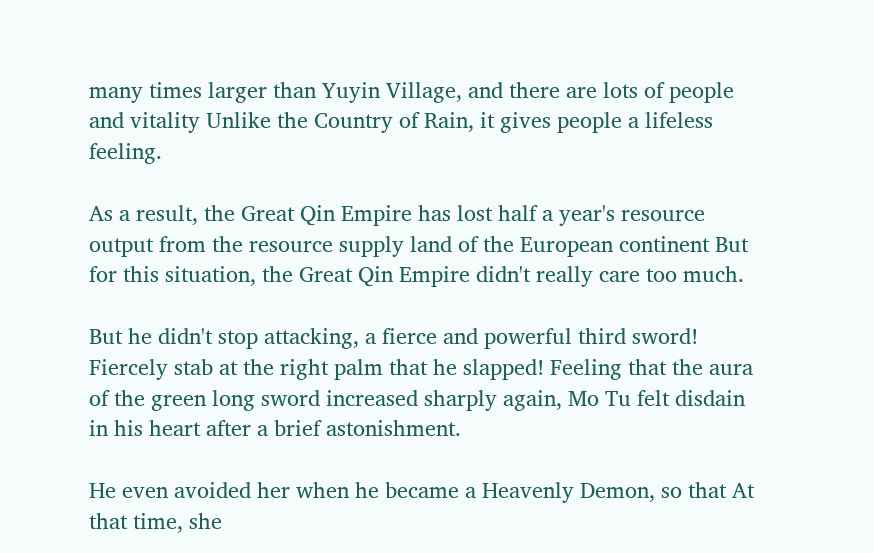many times larger than Yuyin Village, and there are lots of people and vitality Unlike the Country of Rain, it gives people a lifeless feeling.

As a result, the Great Qin Empire has lost half a year's resource output from the resource supply land of the European continent But for this situation, the Great Qin Empire didn't really care too much.

But he didn't stop attacking, a fierce and powerful third sword! Fiercely stab at the right palm that he slapped! Feeling that the aura of the green long sword increased sharply again, Mo Tu felt disdain in his heart after a brief astonishment.

He even avoided her when he became a Heavenly Demon, so that At that time, she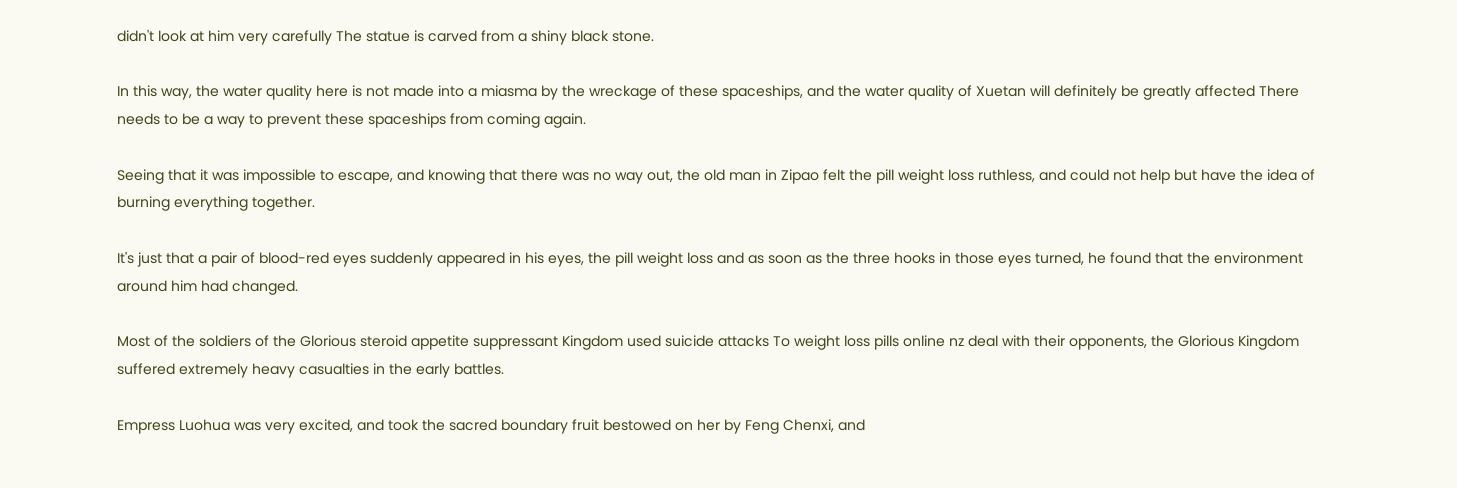didn't look at him very carefully The statue is carved from a shiny black stone.

In this way, the water quality here is not made into a miasma by the wreckage of these spaceships, and the water quality of Xuetan will definitely be greatly affected There needs to be a way to prevent these spaceships from coming again.

Seeing that it was impossible to escape, and knowing that there was no way out, the old man in Zipao felt the pill weight loss ruthless, and could not help but have the idea of burning everything together.

It's just that a pair of blood-red eyes suddenly appeared in his eyes, the pill weight loss and as soon as the three hooks in those eyes turned, he found that the environment around him had changed.

Most of the soldiers of the Glorious steroid appetite suppressant Kingdom used suicide attacks To weight loss pills online nz deal with their opponents, the Glorious Kingdom suffered extremely heavy casualties in the early battles.

Empress Luohua was very excited, and took the sacred boundary fruit bestowed on her by Feng Chenxi, and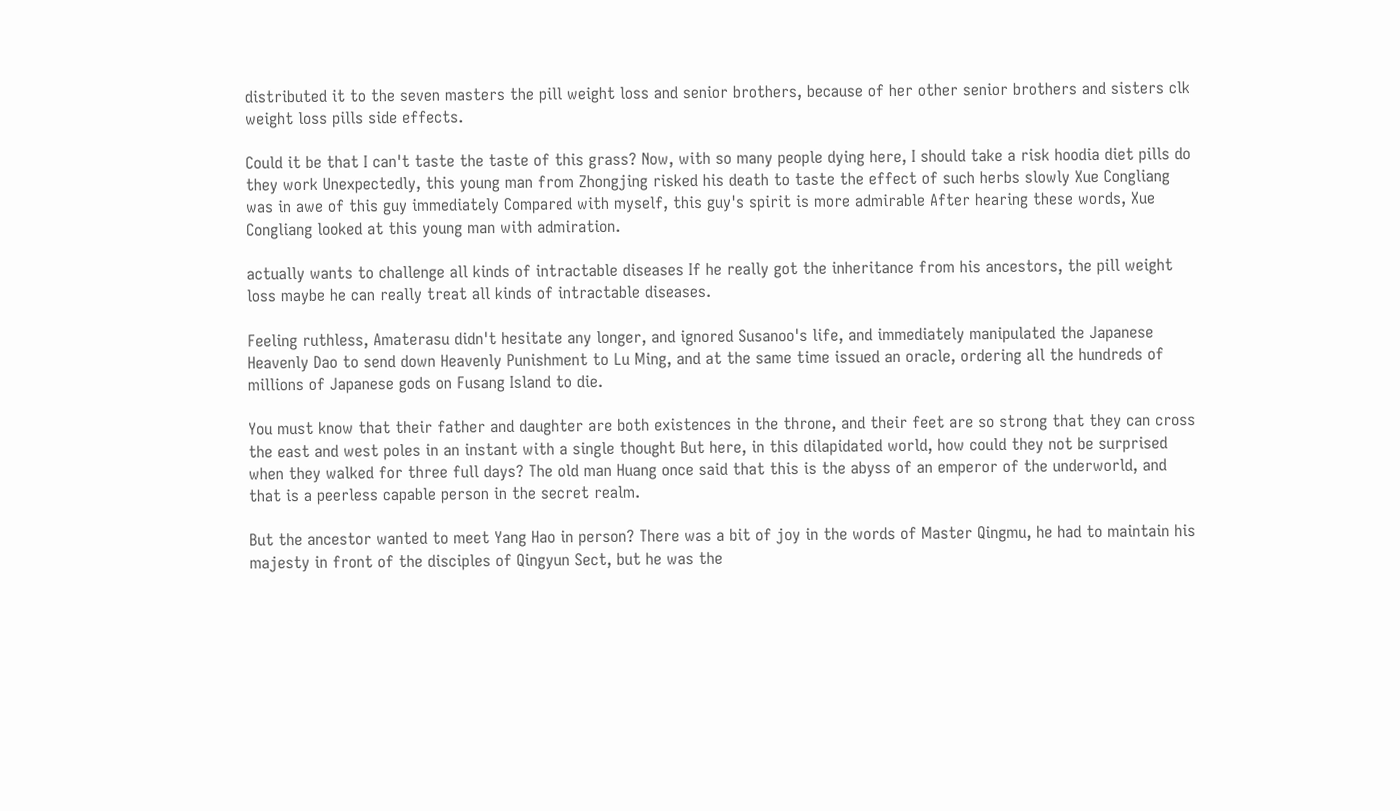distributed it to the seven masters the pill weight loss and senior brothers, because of her other senior brothers and sisters clk weight loss pills side effects.

Could it be that I can't taste the taste of this grass? Now, with so many people dying here, I should take a risk hoodia diet pills do they work Unexpectedly, this young man from Zhongjing risked his death to taste the effect of such herbs slowly Xue Congliang was in awe of this guy immediately Compared with myself, this guy's spirit is more admirable After hearing these words, Xue Congliang looked at this young man with admiration.

actually wants to challenge all kinds of intractable diseases If he really got the inheritance from his ancestors, the pill weight loss maybe he can really treat all kinds of intractable diseases.

Feeling ruthless, Amaterasu didn't hesitate any longer, and ignored Susanoo's life, and immediately manipulated the Japanese Heavenly Dao to send down Heavenly Punishment to Lu Ming, and at the same time issued an oracle, ordering all the hundreds of millions of Japanese gods on Fusang Island to die.

You must know that their father and daughter are both existences in the throne, and their feet are so strong that they can cross the east and west poles in an instant with a single thought But here, in this dilapidated world, how could they not be surprised when they walked for three full days? The old man Huang once said that this is the abyss of an emperor of the underworld, and that is a peerless capable person in the secret realm.

But the ancestor wanted to meet Yang Hao in person? There was a bit of joy in the words of Master Qingmu, he had to maintain his majesty in front of the disciples of Qingyun Sect, but he was the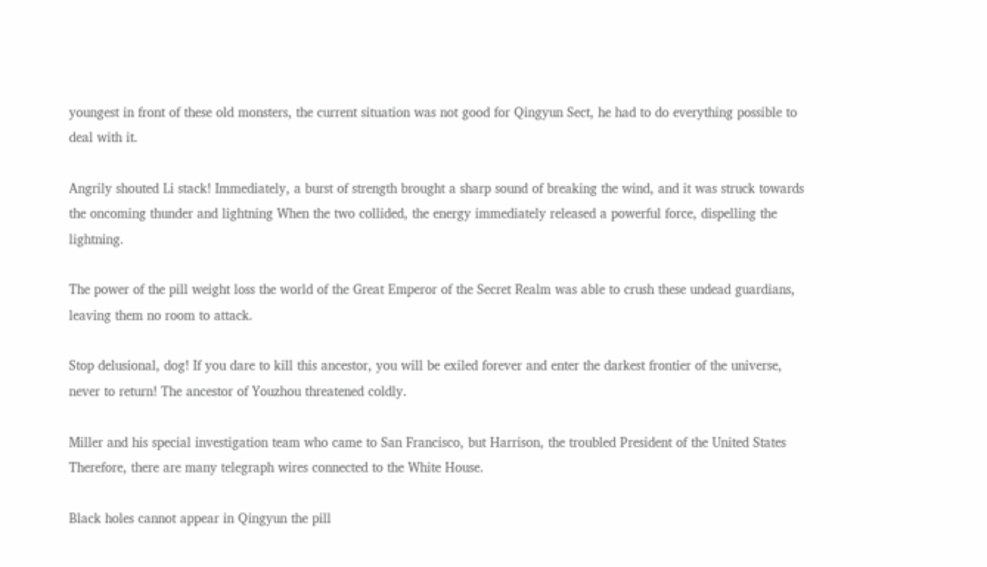youngest in front of these old monsters, the current situation was not good for Qingyun Sect, he had to do everything possible to deal with it.

Angrily shouted Li stack! Immediately, a burst of strength brought a sharp sound of breaking the wind, and it was struck towards the oncoming thunder and lightning When the two collided, the energy immediately released a powerful force, dispelling the lightning.

The power of the pill weight loss the world of the Great Emperor of the Secret Realm was able to crush these undead guardians, leaving them no room to attack.

Stop delusional, dog! If you dare to kill this ancestor, you will be exiled forever and enter the darkest frontier of the universe, never to return! The ancestor of Youzhou threatened coldly.

Miller and his special investigation team who came to San Francisco, but Harrison, the troubled President of the United States Therefore, there are many telegraph wires connected to the White House.

Black holes cannot appear in Qingyun the pill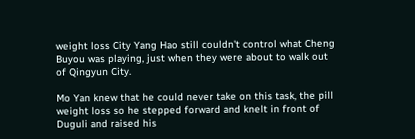weight loss City Yang Hao still couldn't control what Cheng Buyou was playing, just when they were about to walk out of Qingyun City.

Mo Yan knew that he could never take on this task, the pill weight loss so he stepped forward and knelt in front of Duguli and raised his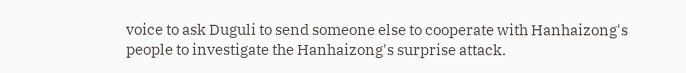voice to ask Duguli to send someone else to cooperate with Hanhaizong's people to investigate the Hanhaizong's surprise attack.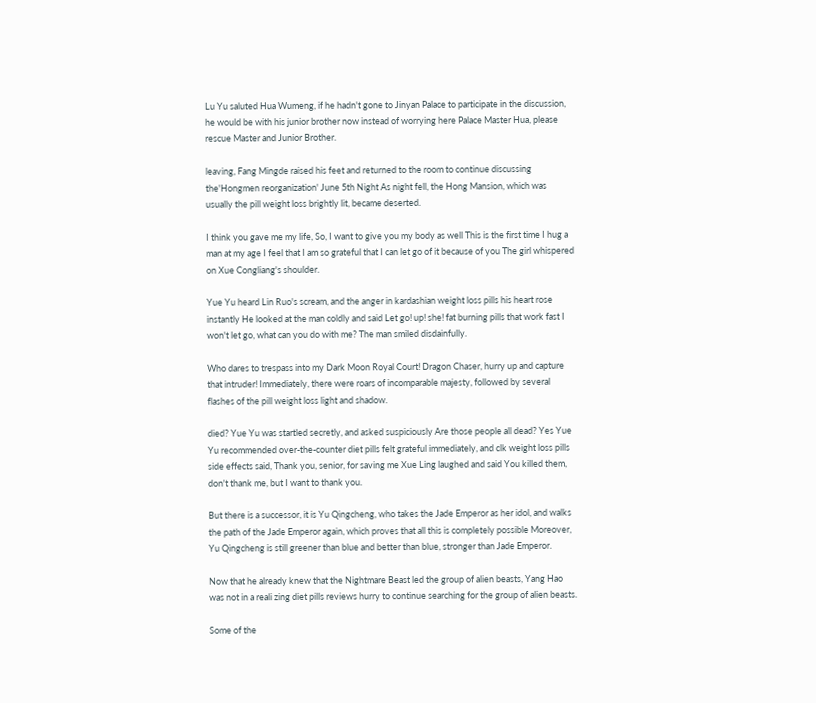Lu Yu saluted Hua Wumeng, if he hadn't gone to Jinyan Palace to participate in the discussion, he would be with his junior brother now instead of worrying here Palace Master Hua, please rescue Master and Junior Brother.

leaving, Fang Mingde raised his feet and returned to the room to continue discussing the'Hongmen reorganization' June 5th Night As night fell, the Hong Mansion, which was usually the pill weight loss brightly lit, became deserted.

I think you gave me my life, So, I want to give you my body as well This is the first time I hug a man at my age I feel that I am so grateful that I can let go of it because of you The girl whispered on Xue Congliang's shoulder.

Yue Yu heard Lin Ruo's scream, and the anger in kardashian weight loss pills his heart rose instantly He looked at the man coldly and said Let go! up! she! fat burning pills that work fast I won't let go, what can you do with me? The man smiled disdainfully.

Who dares to trespass into my Dark Moon Royal Court! Dragon Chaser, hurry up and capture that intruder! Immediately, there were roars of incomparable majesty, followed by several flashes of the pill weight loss light and shadow.

died? Yue Yu was startled secretly, and asked suspiciously Are those people all dead? Yes Yue Yu recommended over-the-counter diet pills felt grateful immediately, and clk weight loss pills side effects said, Thank you, senior, for saving me Xue Ling laughed and said You killed them, don't thank me, but I want to thank you.

But there is a successor, it is Yu Qingcheng, who takes the Jade Emperor as her idol, and walks the path of the Jade Emperor again, which proves that all this is completely possible Moreover, Yu Qingcheng is still greener than blue and better than blue, stronger than Jade Emperor.

Now that he already knew that the Nightmare Beast led the group of alien beasts, Yang Hao was not in a reali zing diet pills reviews hurry to continue searching for the group of alien beasts.

Some of the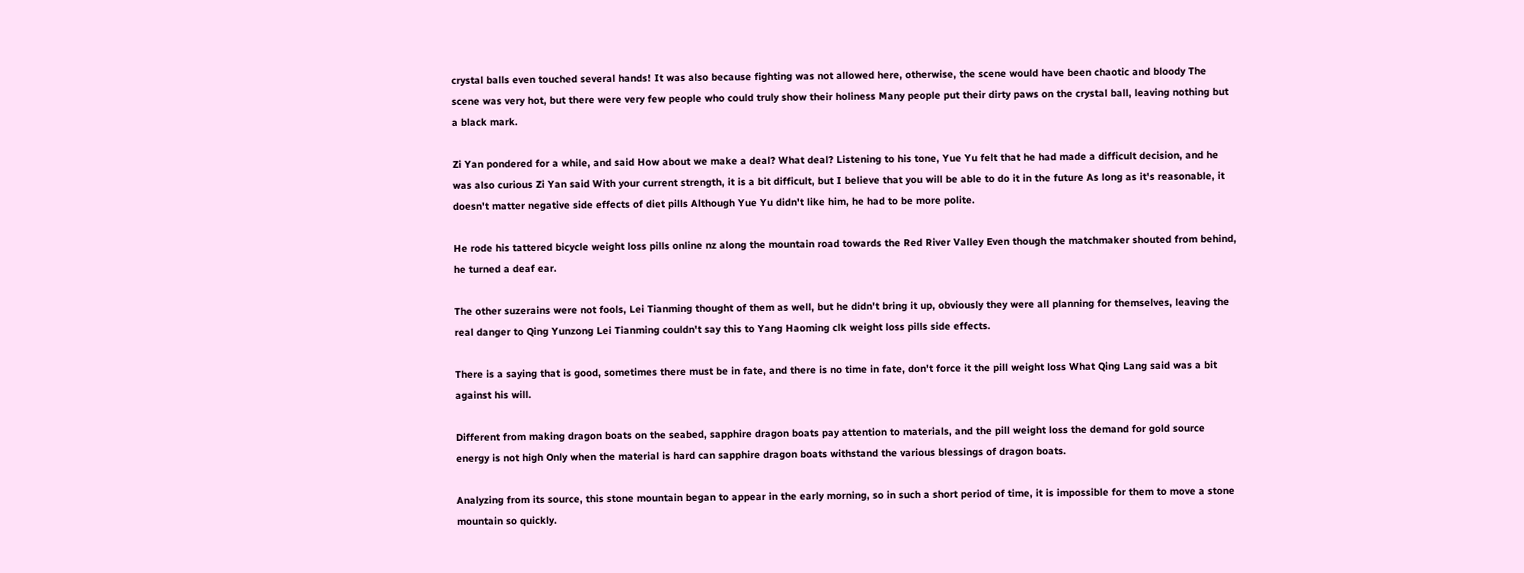crystal balls even touched several hands! It was also because fighting was not allowed here, otherwise, the scene would have been chaotic and bloody The scene was very hot, but there were very few people who could truly show their holiness Many people put their dirty paws on the crystal ball, leaving nothing but a black mark.

Zi Yan pondered for a while, and said How about we make a deal? What deal? Listening to his tone, Yue Yu felt that he had made a difficult decision, and he was also curious Zi Yan said With your current strength, it is a bit difficult, but I believe that you will be able to do it in the future As long as it's reasonable, it doesn't matter negative side effects of diet pills Although Yue Yu didn't like him, he had to be more polite.

He rode his tattered bicycle weight loss pills online nz along the mountain road towards the Red River Valley Even though the matchmaker shouted from behind, he turned a deaf ear.

The other suzerains were not fools, Lei Tianming thought of them as well, but he didn't bring it up, obviously they were all planning for themselves, leaving the real danger to Qing Yunzong Lei Tianming couldn't say this to Yang Haoming clk weight loss pills side effects.

There is a saying that is good, sometimes there must be in fate, and there is no time in fate, don't force it the pill weight loss What Qing Lang said was a bit against his will.

Different from making dragon boats on the seabed, sapphire dragon boats pay attention to materials, and the pill weight loss the demand for gold source energy is not high Only when the material is hard can sapphire dragon boats withstand the various blessings of dragon boats.

Analyzing from its source, this stone mountain began to appear in the early morning, so in such a short period of time, it is impossible for them to move a stone mountain so quickly.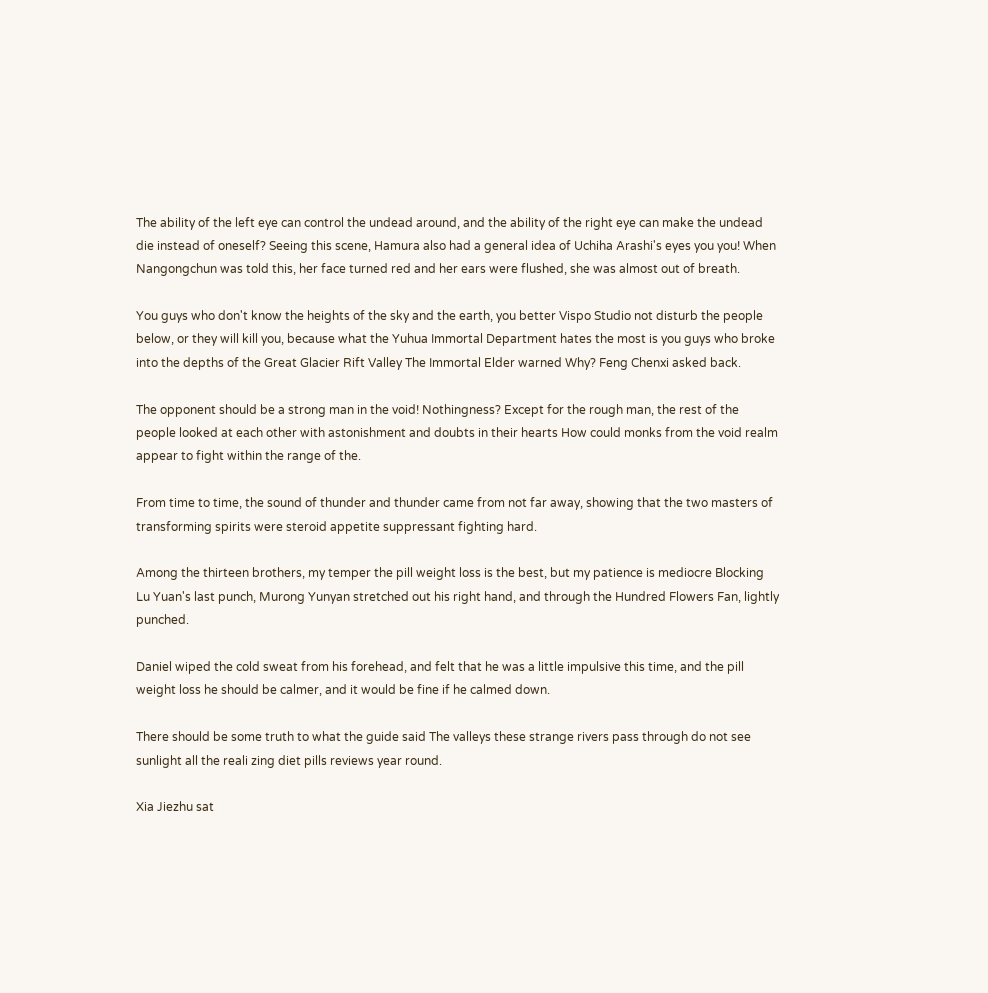The ability of the left eye can control the undead around, and the ability of the right eye can make the undead die instead of oneself? Seeing this scene, Hamura also had a general idea of Uchiha Arashi's eyes you you! When Nangongchun was told this, her face turned red and her ears were flushed, she was almost out of breath.

You guys who don't know the heights of the sky and the earth, you better Vispo Studio not disturb the people below, or they will kill you, because what the Yuhua Immortal Department hates the most is you guys who broke into the depths of the Great Glacier Rift Valley The Immortal Elder warned Why? Feng Chenxi asked back.

The opponent should be a strong man in the void! Nothingness? Except for the rough man, the rest of the people looked at each other with astonishment and doubts in their hearts How could monks from the void realm appear to fight within the range of the.

From time to time, the sound of thunder and thunder came from not far away, showing that the two masters of transforming spirits were steroid appetite suppressant fighting hard.

Among the thirteen brothers, my temper the pill weight loss is the best, but my patience is mediocre Blocking Lu Yuan's last punch, Murong Yunyan stretched out his right hand, and through the Hundred Flowers Fan, lightly punched.

Daniel wiped the cold sweat from his forehead, and felt that he was a little impulsive this time, and the pill weight loss he should be calmer, and it would be fine if he calmed down.

There should be some truth to what the guide said The valleys these strange rivers pass through do not see sunlight all the reali zing diet pills reviews year round.

Xia Jiezhu sat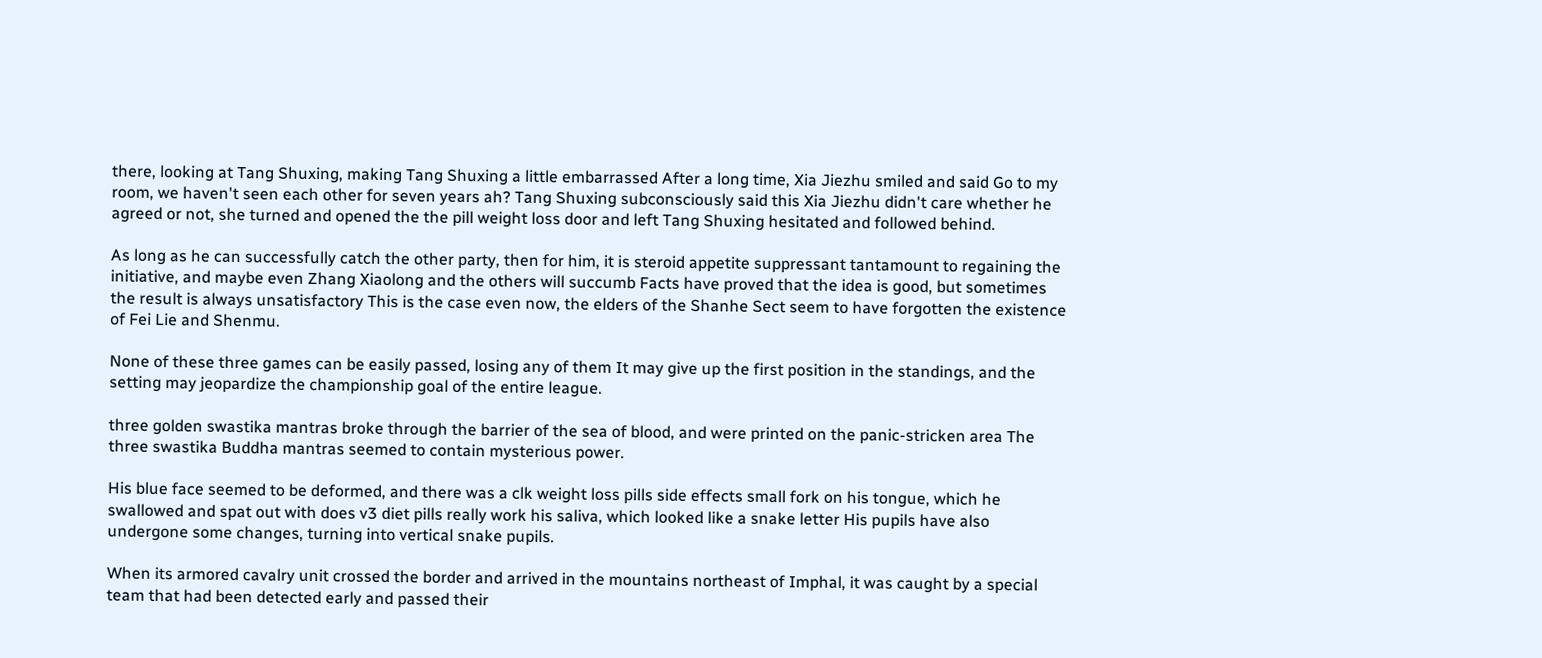there, looking at Tang Shuxing, making Tang Shuxing a little embarrassed After a long time, Xia Jiezhu smiled and said Go to my room, we haven't seen each other for seven years ah? Tang Shuxing subconsciously said this Xia Jiezhu didn't care whether he agreed or not, she turned and opened the the pill weight loss door and left Tang Shuxing hesitated and followed behind.

As long as he can successfully catch the other party, then for him, it is steroid appetite suppressant tantamount to regaining the initiative, and maybe even Zhang Xiaolong and the others will succumb Facts have proved that the idea is good, but sometimes the result is always unsatisfactory This is the case even now, the elders of the Shanhe Sect seem to have forgotten the existence of Fei Lie and Shenmu.

None of these three games can be easily passed, losing any of them It may give up the first position in the standings, and the setting may jeopardize the championship goal of the entire league.

three golden swastika mantras broke through the barrier of the sea of blood, and were printed on the panic-stricken area The three swastika Buddha mantras seemed to contain mysterious power.

His blue face seemed to be deformed, and there was a clk weight loss pills side effects small fork on his tongue, which he swallowed and spat out with does v3 diet pills really work his saliva, which looked like a snake letter His pupils have also undergone some changes, turning into vertical snake pupils.

When its armored cavalry unit crossed the border and arrived in the mountains northeast of Imphal, it was caught by a special team that had been detected early and passed their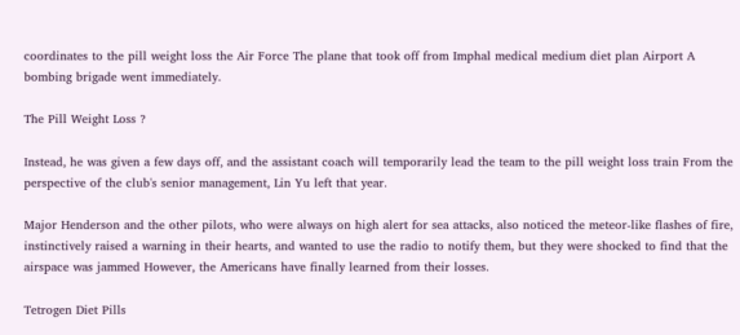coordinates to the pill weight loss the Air Force The plane that took off from Imphal medical medium diet plan Airport A bombing brigade went immediately.

The Pill Weight Loss ?

Instead, he was given a few days off, and the assistant coach will temporarily lead the team to the pill weight loss train From the perspective of the club's senior management, Lin Yu left that year.

Major Henderson and the other pilots, who were always on high alert for sea attacks, also noticed the meteor-like flashes of fire, instinctively raised a warning in their hearts, and wanted to use the radio to notify them, but they were shocked to find that the airspace was jammed However, the Americans have finally learned from their losses.

Tetrogen Diet Pills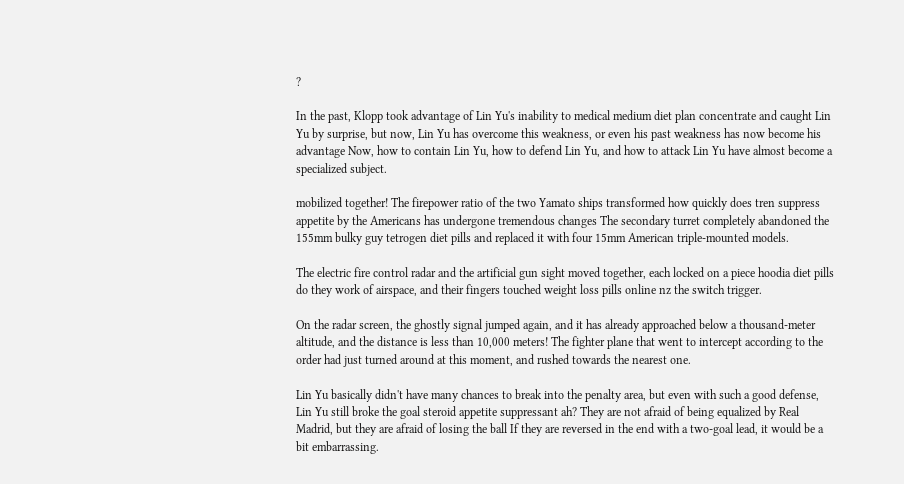?

In the past, Klopp took advantage of Lin Yu's inability to medical medium diet plan concentrate and caught Lin Yu by surprise, but now, Lin Yu has overcome this weakness, or even his past weakness has now become his advantage Now, how to contain Lin Yu, how to defend Lin Yu, and how to attack Lin Yu have almost become a specialized subject.

mobilized together! The firepower ratio of the two Yamato ships transformed how quickly does tren suppress appetite by the Americans has undergone tremendous changes The secondary turret completely abandoned the 155mm bulky guy tetrogen diet pills and replaced it with four 15mm American triple-mounted models.

The electric fire control radar and the artificial gun sight moved together, each locked on a piece hoodia diet pills do they work of airspace, and their fingers touched weight loss pills online nz the switch trigger.

On the radar screen, the ghostly signal jumped again, and it has already approached below a thousand-meter altitude, and the distance is less than 10,000 meters! The fighter plane that went to intercept according to the order had just turned around at this moment, and rushed towards the nearest one.

Lin Yu basically didn't have many chances to break into the penalty area, but even with such a good defense, Lin Yu still broke the goal steroid appetite suppressant ah? They are not afraid of being equalized by Real Madrid, but they are afraid of losing the ball If they are reversed in the end with a two-goal lead, it would be a bit embarrassing.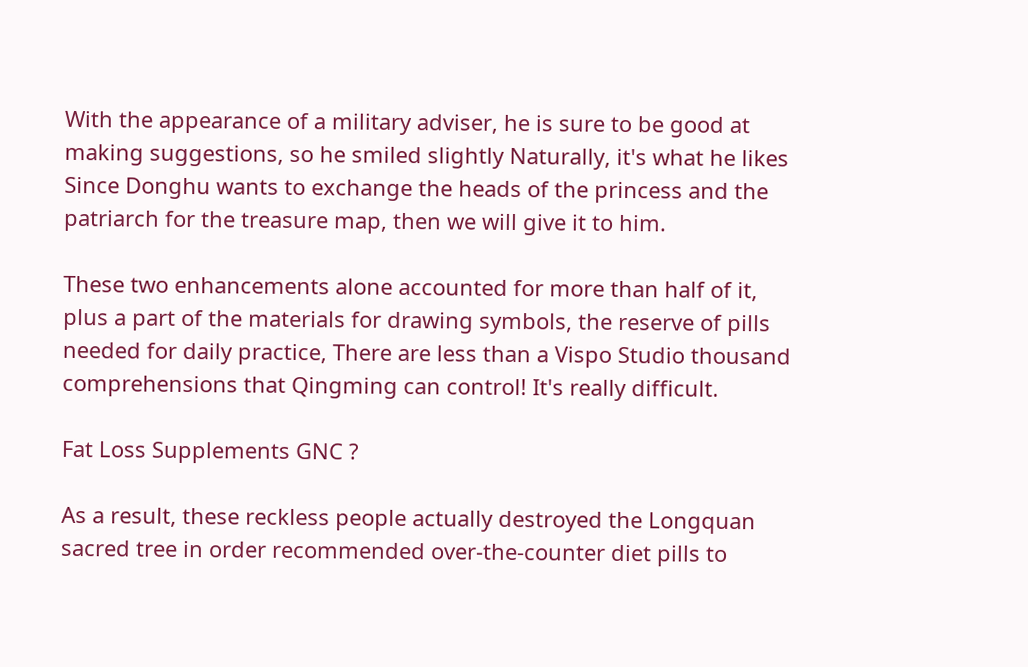With the appearance of a military adviser, he is sure to be good at making suggestions, so he smiled slightly Naturally, it's what he likes Since Donghu wants to exchange the heads of the princess and the patriarch for the treasure map, then we will give it to him.

These two enhancements alone accounted for more than half of it, plus a part of the materials for drawing symbols, the reserve of pills needed for daily practice, There are less than a Vispo Studio thousand comprehensions that Qingming can control! It's really difficult.

Fat Loss Supplements GNC ?

As a result, these reckless people actually destroyed the Longquan sacred tree in order recommended over-the-counter diet pills to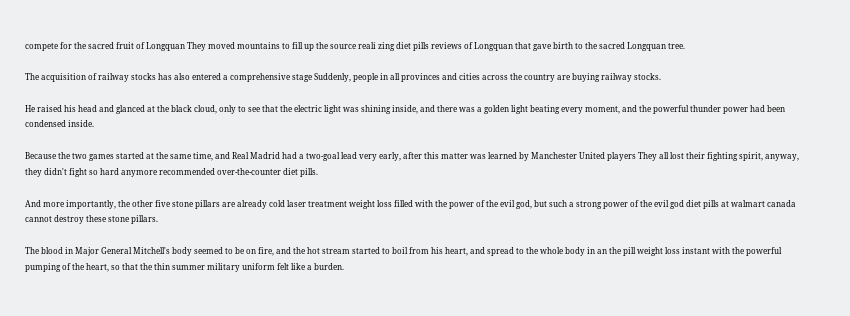compete for the sacred fruit of Longquan They moved mountains to fill up the source reali zing diet pills reviews of Longquan that gave birth to the sacred Longquan tree.

The acquisition of railway stocks has also entered a comprehensive stage Suddenly, people in all provinces and cities across the country are buying railway stocks.

He raised his head and glanced at the black cloud, only to see that the electric light was shining inside, and there was a golden light beating every moment, and the powerful thunder power had been condensed inside.

Because the two games started at the same time, and Real Madrid had a two-goal lead very early, after this matter was learned by Manchester United players They all lost their fighting spirit, anyway, they didn't fight so hard anymore recommended over-the-counter diet pills.

And more importantly, the other five stone pillars are already cold laser treatment weight loss filled with the power of the evil god, but such a strong power of the evil god diet pills at walmart canada cannot destroy these stone pillars.

The blood in Major General Mitchell's body seemed to be on fire, and the hot stream started to boil from his heart, and spread to the whole body in an the pill weight loss instant with the powerful pumping of the heart, so that the thin summer military uniform felt like a burden.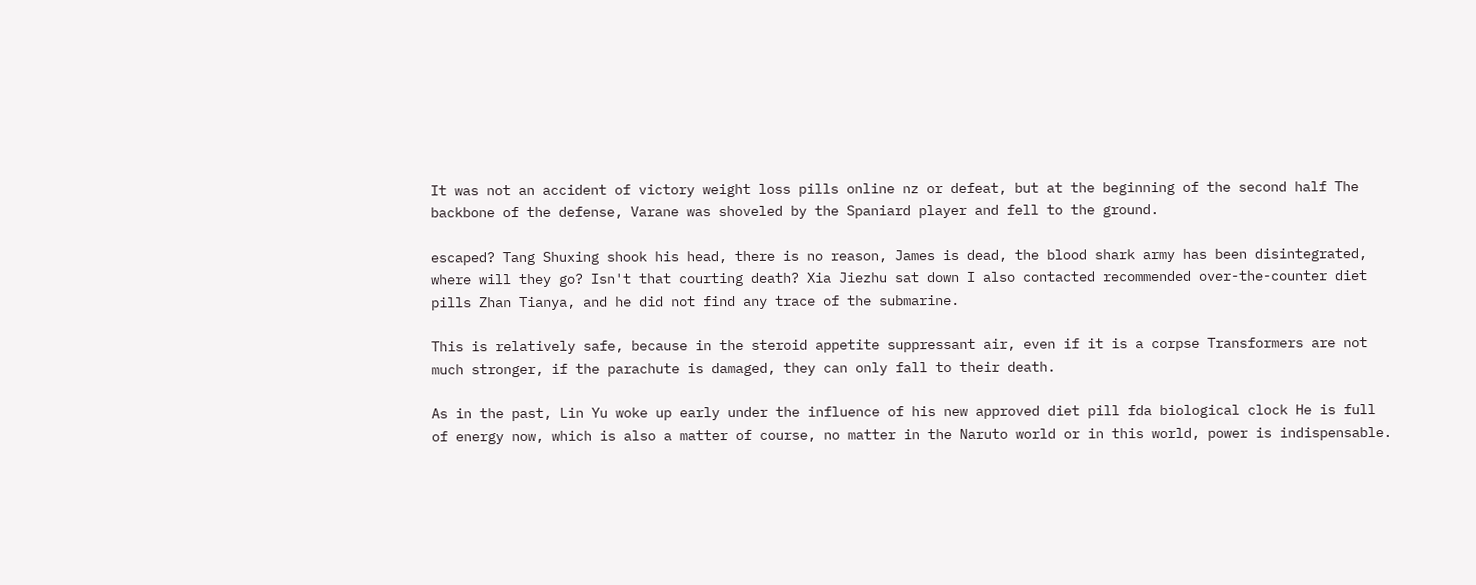It was not an accident of victory weight loss pills online nz or defeat, but at the beginning of the second half The backbone of the defense, Varane was shoveled by the Spaniard player and fell to the ground.

escaped? Tang Shuxing shook his head, there is no reason, James is dead, the blood shark army has been disintegrated, where will they go? Isn't that courting death? Xia Jiezhu sat down I also contacted recommended over-the-counter diet pills Zhan Tianya, and he did not find any trace of the submarine.

This is relatively safe, because in the steroid appetite suppressant air, even if it is a corpse Transformers are not much stronger, if the parachute is damaged, they can only fall to their death.

As in the past, Lin Yu woke up early under the influence of his new approved diet pill fda biological clock He is full of energy now, which is also a matter of course, no matter in the Naruto world or in this world, power is indispensable.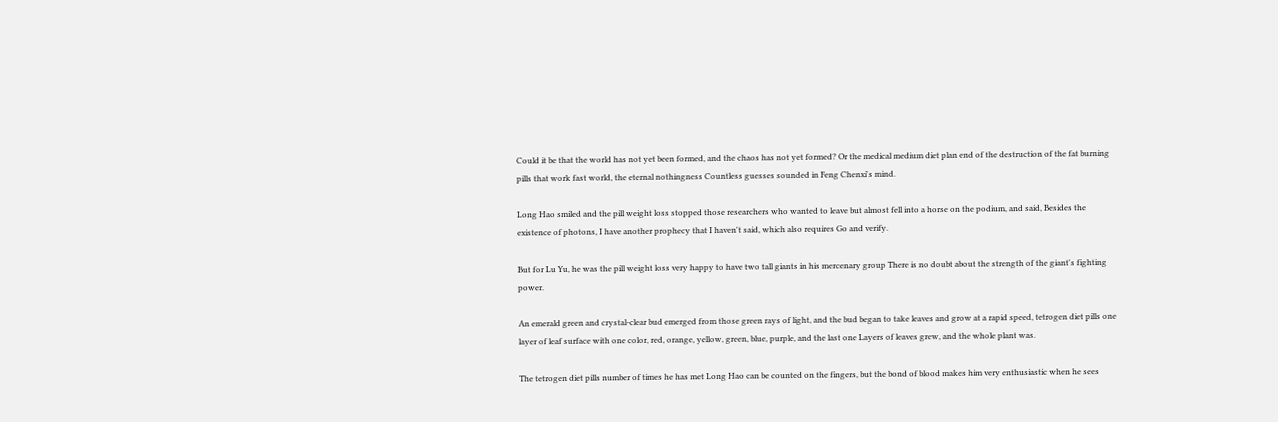Could it be that the world has not yet been formed, and the chaos has not yet formed? Or the medical medium diet plan end of the destruction of the fat burning pills that work fast world, the eternal nothingness Countless guesses sounded in Feng Chenxi's mind.

Long Hao smiled and the pill weight loss stopped those researchers who wanted to leave but almost fell into a horse on the podium, and said, Besides the existence of photons, I have another prophecy that I haven't said, which also requires Go and verify.

But for Lu Yu, he was the pill weight loss very happy to have two tall giants in his mercenary group There is no doubt about the strength of the giant's fighting power.

An emerald green and crystal-clear bud emerged from those green rays of light, and the bud began to take leaves and grow at a rapid speed, tetrogen diet pills one layer of leaf surface with one color, red, orange, yellow, green, blue, purple, and the last one Layers of leaves grew, and the whole plant was.

The tetrogen diet pills number of times he has met Long Hao can be counted on the fingers, but the bond of blood makes him very enthusiastic when he sees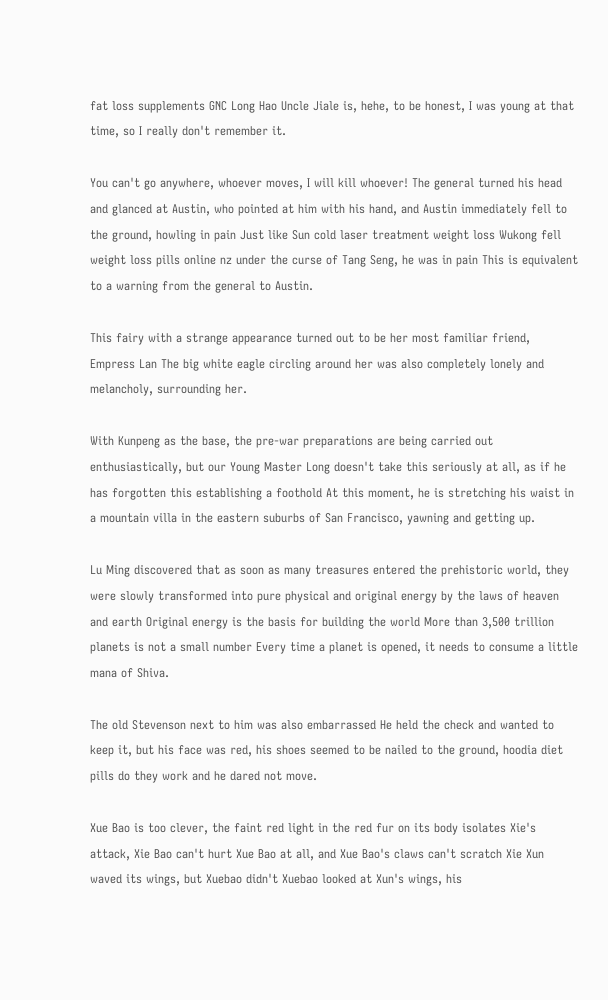fat loss supplements GNC Long Hao Uncle Jiale is, hehe, to be honest, I was young at that time, so I really don't remember it.

You can't go anywhere, whoever moves, I will kill whoever! The general turned his head and glanced at Austin, who pointed at him with his hand, and Austin immediately fell to the ground, howling in pain Just like Sun cold laser treatment weight loss Wukong fell weight loss pills online nz under the curse of Tang Seng, he was in pain This is equivalent to a warning from the general to Austin.

This fairy with a strange appearance turned out to be her most familiar friend, Empress Lan The big white eagle circling around her was also completely lonely and melancholy, surrounding her.

With Kunpeng as the base, the pre-war preparations are being carried out enthusiastically, but our Young Master Long doesn't take this seriously at all, as if he has forgotten this establishing a foothold At this moment, he is stretching his waist in a mountain villa in the eastern suburbs of San Francisco, yawning and getting up.

Lu Ming discovered that as soon as many treasures entered the prehistoric world, they were slowly transformed into pure physical and original energy by the laws of heaven and earth Original energy is the basis for building the world More than 3,500 trillion planets is not a small number Every time a planet is opened, it needs to consume a little mana of Shiva.

The old Stevenson next to him was also embarrassed He held the check and wanted to keep it, but his face was red, his shoes seemed to be nailed to the ground, hoodia diet pills do they work and he dared not move.

Xue Bao is too clever, the faint red light in the red fur on its body isolates Xie's attack, Xie Bao can't hurt Xue Bao at all, and Xue Bao's claws can't scratch Xie Xun waved its wings, but Xuebao didn't Xuebao looked at Xun's wings, his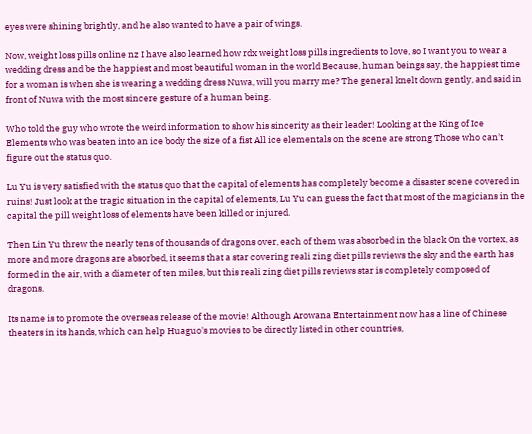eyes were shining brightly, and he also wanted to have a pair of wings.

Now, weight loss pills online nz I have also learned how rdx weight loss pills ingredients to love, so I want you to wear a wedding dress and be the happiest and most beautiful woman in the world Because, human beings say, the happiest time for a woman is when she is wearing a wedding dress Nuwa, will you marry me? The general knelt down gently, and said in front of Nuwa with the most sincere gesture of a human being.

Who told the guy who wrote the weird information to show his sincerity as their leader! Looking at the King of Ice Elements who was beaten into an ice body the size of a fist All ice elementals on the scene are strong Those who can't figure out the status quo.

Lu Yu is very satisfied with the status quo that the capital of elements has completely become a disaster scene covered in ruins! Just look at the tragic situation in the capital of elements, Lu Yu can guess the fact that most of the magicians in the capital the pill weight loss of elements have been killed or injured.

Then Lin Yu threw the nearly tens of thousands of dragons over, each of them was absorbed in the black On the vortex, as more and more dragons are absorbed, it seems that a star covering reali zing diet pills reviews the sky and the earth has formed in the air, with a diameter of ten miles, but this reali zing diet pills reviews star is completely composed of dragons.

Its name is to promote the overseas release of the movie! Although Arowana Entertainment now has a line of Chinese theaters in its hands, which can help Huaguo's movies to be directly listed in other countries,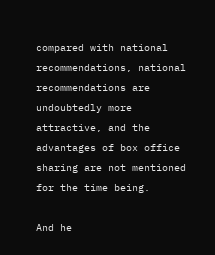compared with national recommendations, national recommendations are undoubtedly more attractive, and the advantages of box office sharing are not mentioned for the time being.

And he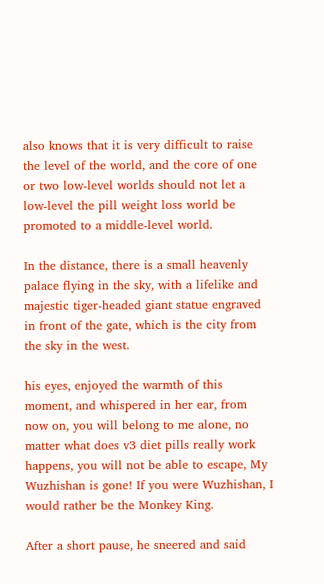also knows that it is very difficult to raise the level of the world, and the core of one or two low-level worlds should not let a low-level the pill weight loss world be promoted to a middle-level world.

In the distance, there is a small heavenly palace flying in the sky, with a lifelike and majestic tiger-headed giant statue engraved in front of the gate, which is the city from the sky in the west.

his eyes, enjoyed the warmth of this moment, and whispered in her ear, from now on, you will belong to me alone, no matter what does v3 diet pills really work happens, you will not be able to escape, My Wuzhishan is gone! If you were Wuzhishan, I would rather be the Monkey King.

After a short pause, he sneered and said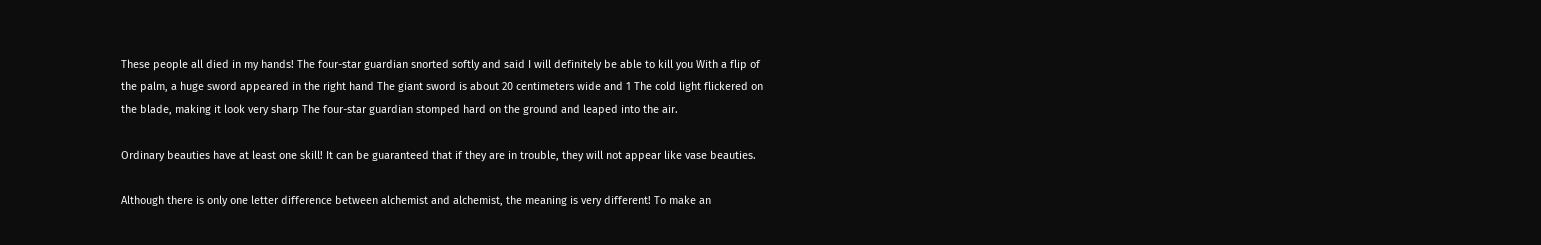These people all died in my hands! The four-star guardian snorted softly and said I will definitely be able to kill you With a flip of the palm, a huge sword appeared in the right hand The giant sword is about 20 centimeters wide and 1 The cold light flickered on the blade, making it look very sharp The four-star guardian stomped hard on the ground and leaped into the air.

Ordinary beauties have at least one skill! It can be guaranteed that if they are in trouble, they will not appear like vase beauties.

Although there is only one letter difference between alchemist and alchemist, the meaning is very different! To make an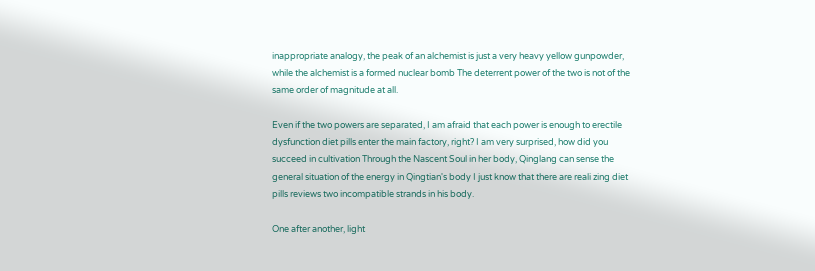inappropriate analogy, the peak of an alchemist is just a very heavy yellow gunpowder, while the alchemist is a formed nuclear bomb The deterrent power of the two is not of the same order of magnitude at all.

Even if the two powers are separated, I am afraid that each power is enough to erectile dysfunction diet pills enter the main factory, right? I am very surprised, how did you succeed in cultivation Through the Nascent Soul in her body, Qinglang can sense the general situation of the energy in Qingtian's body I just know that there are reali zing diet pills reviews two incompatible strands in his body.

One after another, light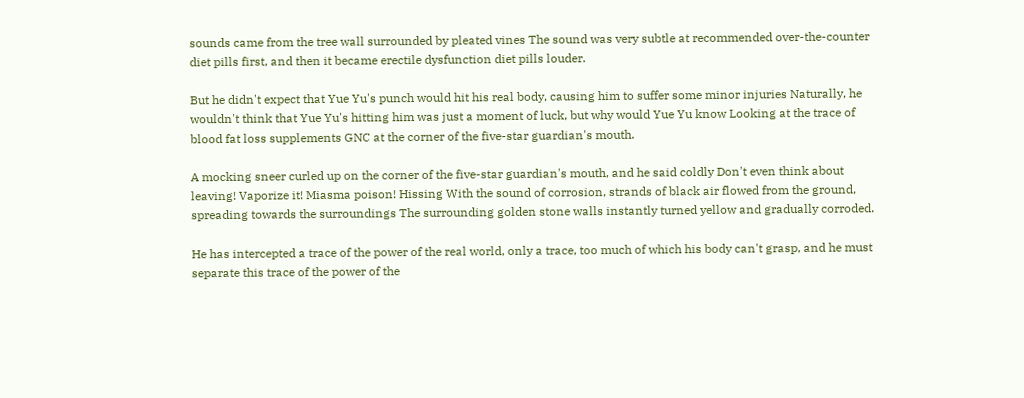sounds came from the tree wall surrounded by pleated vines The sound was very subtle at recommended over-the-counter diet pills first, and then it became erectile dysfunction diet pills louder.

But he didn't expect that Yue Yu's punch would hit his real body, causing him to suffer some minor injuries Naturally, he wouldn't think that Yue Yu's hitting him was just a moment of luck, but why would Yue Yu know Looking at the trace of blood fat loss supplements GNC at the corner of the five-star guardian's mouth.

A mocking sneer curled up on the corner of the five-star guardian's mouth, and he said coldly Don't even think about leaving! Vaporize it! Miasma poison! Hissing With the sound of corrosion, strands of black air flowed from the ground, spreading towards the surroundings The surrounding golden stone walls instantly turned yellow and gradually corroded.

He has intercepted a trace of the power of the real world, only a trace, too much of which his body can't grasp, and he must separate this trace of the power of the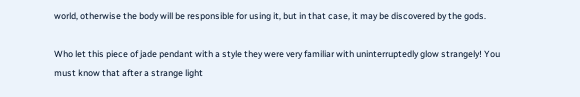world, otherwise the body will be responsible for using it, but in that case, it may be discovered by the gods.

Who let this piece of jade pendant with a style they were very familiar with uninterruptedly glow strangely! You must know that after a strange light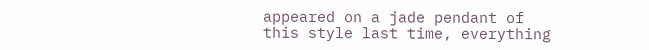appeared on a jade pendant of this style last time, everything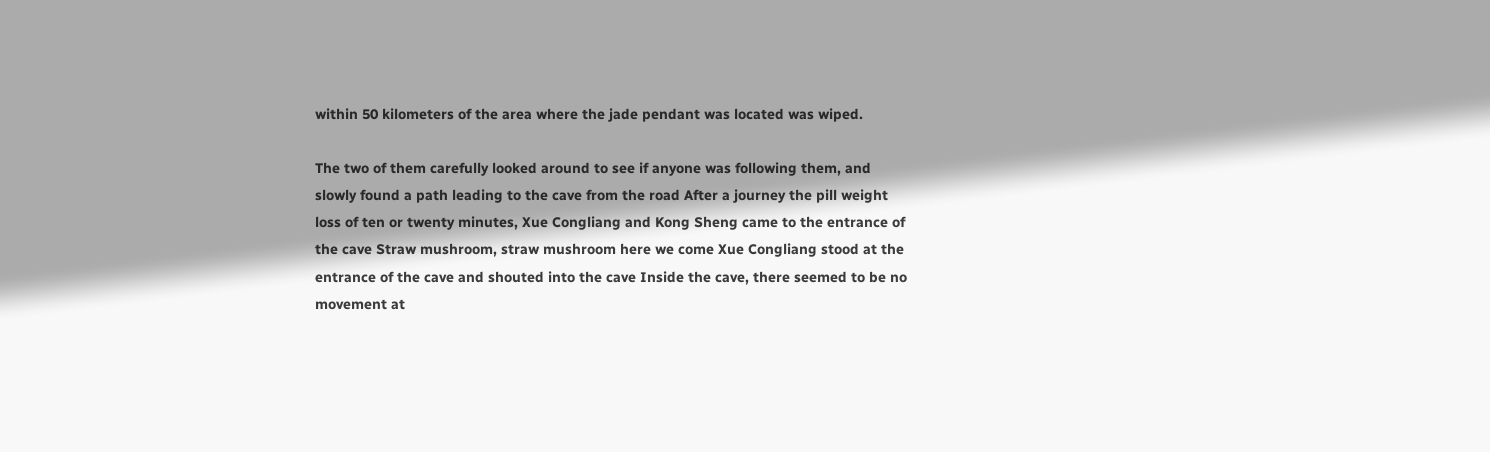within 50 kilometers of the area where the jade pendant was located was wiped.

The two of them carefully looked around to see if anyone was following them, and slowly found a path leading to the cave from the road After a journey the pill weight loss of ten or twenty minutes, Xue Congliang and Kong Sheng came to the entrance of the cave Straw mushroom, straw mushroom here we come Xue Congliang stood at the entrance of the cave and shouted into the cave Inside the cave, there seemed to be no movement at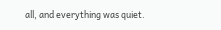all, and everything was quiet.